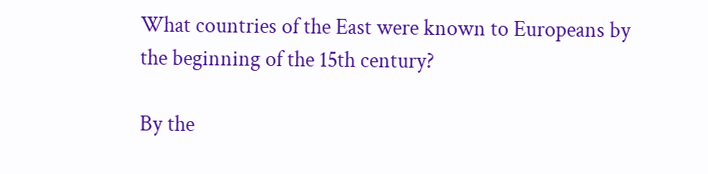What countries of the East were known to Europeans by the beginning of the 15th century?

By the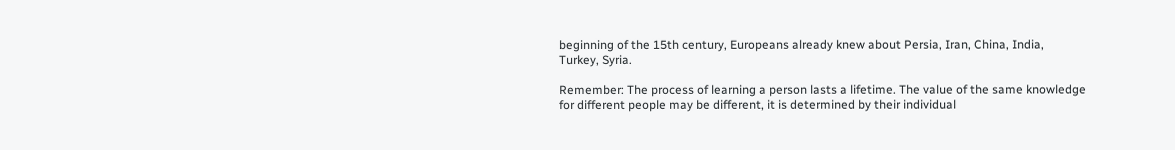beginning of the 15th century, Europeans already knew about Persia, Iran, China, India, Turkey, Syria.

Remember: The process of learning a person lasts a lifetime. The value of the same knowledge for different people may be different, it is determined by their individual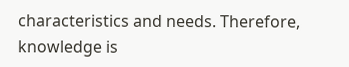characteristics and needs. Therefore, knowledge is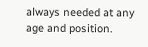always needed at any age and position.